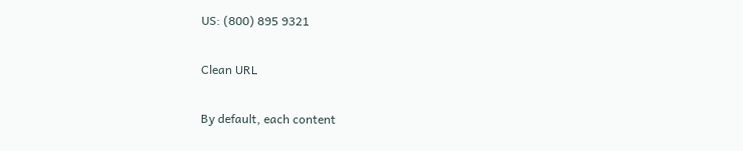US: (800) 895 9321

Clean URL

By default, each content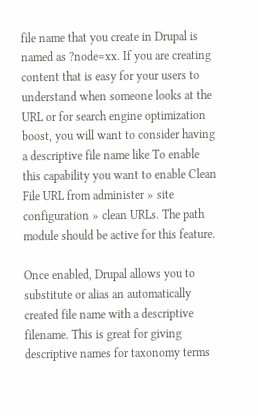file name that you create in Drupal is named as ?node=xx. If you are creating content that is easy for your users to understand when someone looks at the URL or for search engine optimization boost, you will want to consider having a descriptive file name like To enable this capability you want to enable Clean File URL from administer » site configuration » clean URLs. The path module should be active for this feature.

Once enabled, Drupal allows you to substitute or alias an automatically created file name with a descriptive filename. This is great for giving descriptive names for taxonomy terms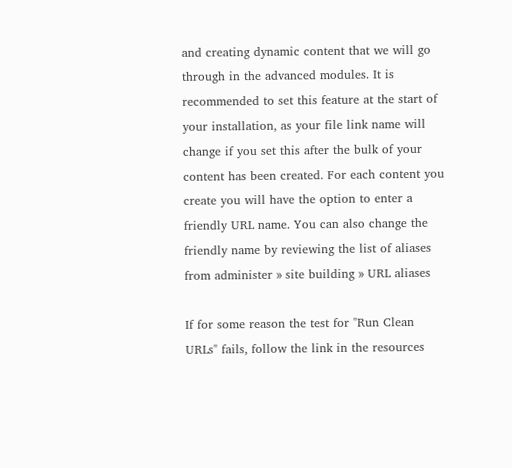and creating dynamic content that we will go through in the advanced modules. It is recommended to set this feature at the start of your installation, as your file link name will change if you set this after the bulk of your content has been created. For each content you create you will have the option to enter a friendly URL name. You can also change the friendly name by reviewing the list of aliases from administer » site building » URL aliases

If for some reason the test for "Run Clean URLs" fails, follow the link in the resources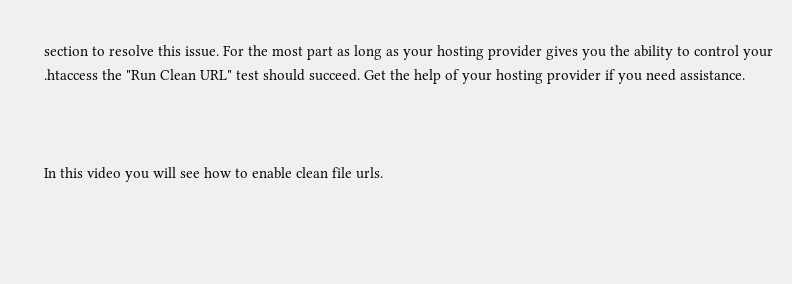section to resolve this issue. For the most part as long as your hosting provider gives you the ability to control your .htaccess the "Run Clean URL" test should succeed. Get the help of your hosting provider if you need assistance.



In this video you will see how to enable clean file urls.